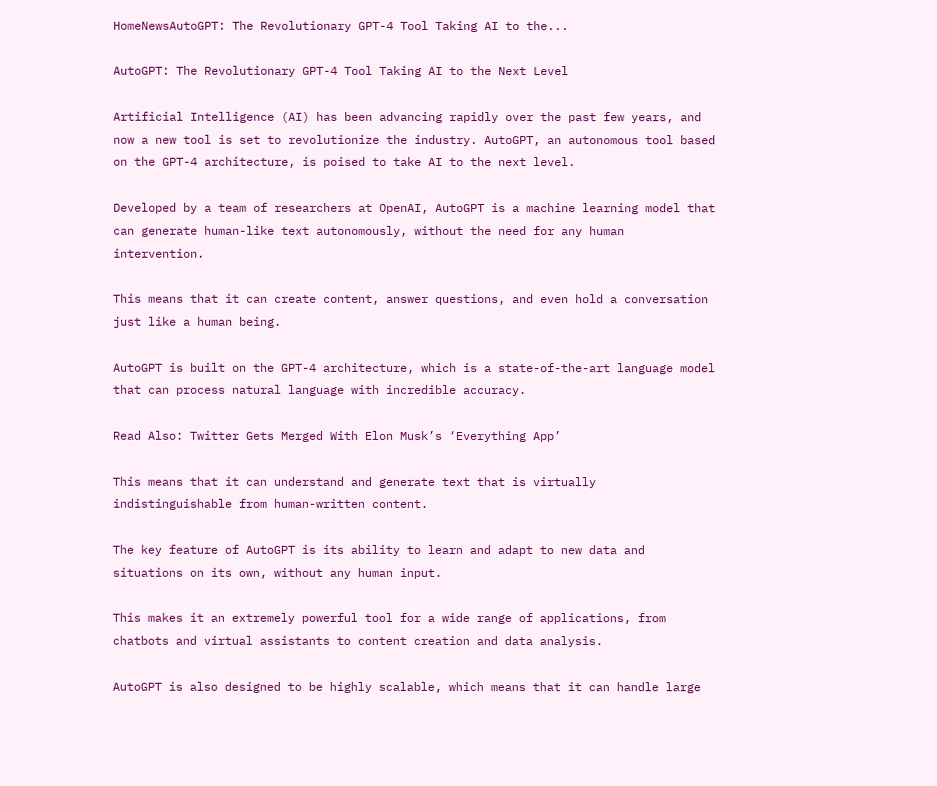HomeNewsAutoGPT: The Revolutionary GPT-4 Tool Taking AI to the...

AutoGPT: The Revolutionary GPT-4 Tool Taking AI to the Next Level

Artificial Intelligence (AI) has been advancing rapidly over the past few years, and now a new tool is set to revolutionize the industry. AutoGPT, an autonomous tool based on the GPT-4 architecture, is poised to take AI to the next level.

Developed by a team of researchers at OpenAI, AutoGPT is a machine learning model that can generate human-like text autonomously, without the need for any human intervention.

This means that it can create content, answer questions, and even hold a conversation just like a human being.

AutoGPT is built on the GPT-4 architecture, which is a state-of-the-art language model that can process natural language with incredible accuracy.

Read Also: Twitter Gets Merged With Elon Musk’s ‘Everything App’

This means that it can understand and generate text that is virtually indistinguishable from human-written content.

The key feature of AutoGPT is its ability to learn and adapt to new data and situations on its own, without any human input.

This makes it an extremely powerful tool for a wide range of applications, from chatbots and virtual assistants to content creation and data analysis.

AutoGPT is also designed to be highly scalable, which means that it can handle large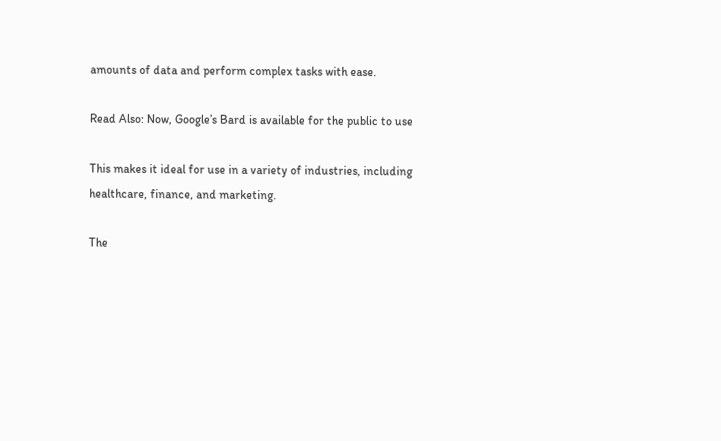amounts of data and perform complex tasks with ease.

Read Also: Now, Google’s Bard is available for the public to use

This makes it ideal for use in a variety of industries, including healthcare, finance, and marketing.

The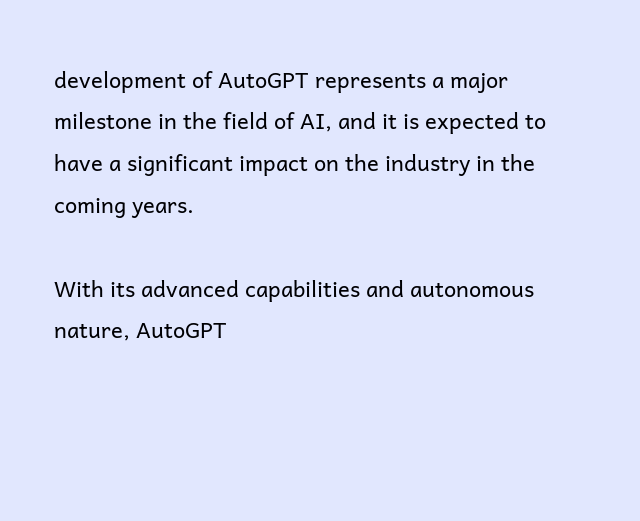development of AutoGPT represents a major milestone in the field of AI, and it is expected to have a significant impact on the industry in the coming years.

With its advanced capabilities and autonomous nature, AutoGPT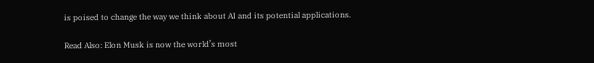is poised to change the way we think about AI and its potential applications.

Read Also: Elon Musk is now the world’s most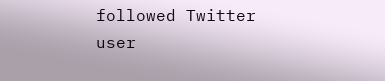followed Twitter user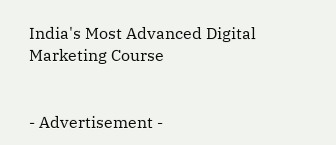India's Most Advanced Digital Marketing Course


- Advertisement -